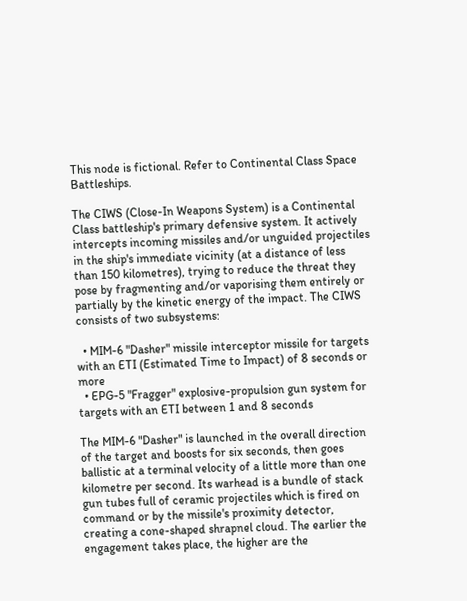This node is fictional. Refer to Continental Class Space Battleships.

The CIWS (Close-In Weapons System) is a Continental Class battleship's primary defensive system. It actively intercepts incoming missiles and/or unguided projectiles in the ship's immediate vicinity (at a distance of less than 150 kilometres), trying to reduce the threat they pose by fragmenting and/or vaporising them entirely or partially by the kinetic energy of the impact. The CIWS consists of two subsystems:

  • MIM-6 "Dasher" missile interceptor missile for targets with an ETI (Estimated Time to Impact) of 8 seconds or more
  • EPG-5 "Fragger" explosive-propulsion gun system for targets with an ETI between 1 and 8 seconds

The MIM-6 "Dasher" is launched in the overall direction of the target and boosts for six seconds, then goes ballistic at a terminal velocity of a little more than one kilometre per second. Its warhead is a bundle of stack gun tubes full of ceramic projectiles which is fired on command or by the missile's proximity detector, creating a cone-shaped shrapnel cloud. The earlier the engagement takes place, the higher are the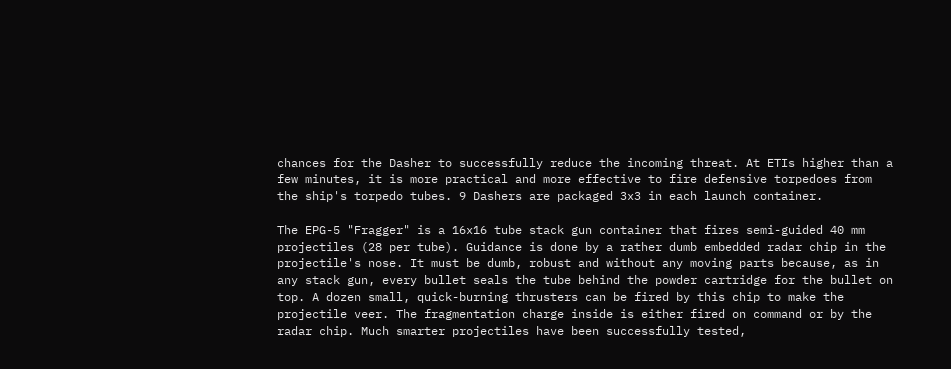chances for the Dasher to successfully reduce the incoming threat. At ETIs higher than a few minutes, it is more practical and more effective to fire defensive torpedoes from the ship's torpedo tubes. 9 Dashers are packaged 3x3 in each launch container.

The EPG-5 "Fragger" is a 16x16 tube stack gun container that fires semi-guided 40 mm projectiles (28 per tube). Guidance is done by a rather dumb embedded radar chip in the projectile's nose. It must be dumb, robust and without any moving parts because, as in any stack gun, every bullet seals the tube behind the powder cartridge for the bullet on top. A dozen small, quick-burning thrusters can be fired by this chip to make the projectile veer. The fragmentation charge inside is either fired on command or by the radar chip. Much smarter projectiles have been successfully tested,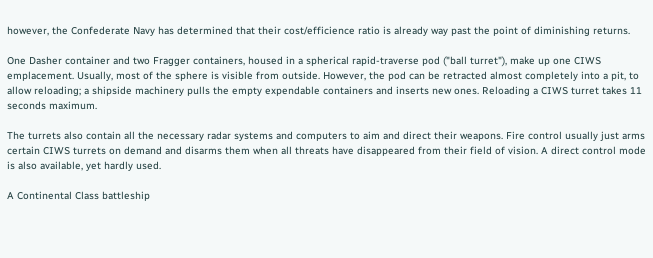however, the Confederate Navy has determined that their cost/efficience ratio is already way past the point of diminishing returns.

One Dasher container and two Fragger containers, housed in a spherical rapid-traverse pod ("ball turret"), make up one CIWS emplacement. Usually, most of the sphere is visible from outside. However, the pod can be retracted almost completely into a pit, to allow reloading; a shipside machinery pulls the empty expendable containers and inserts new ones. Reloading a CIWS turret takes 11 seconds maximum.

The turrets also contain all the necessary radar systems and computers to aim and direct their weapons. Fire control usually just arms certain CIWS turrets on demand and disarms them when all threats have disappeared from their field of vision. A direct control mode is also available, yet hardly used.

A Continental Class battleship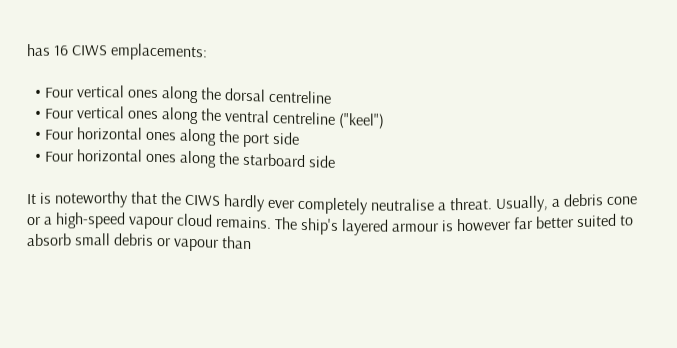has 16 CIWS emplacements:

  • Four vertical ones along the dorsal centreline
  • Four vertical ones along the ventral centreline ("keel")
  • Four horizontal ones along the port side
  • Four horizontal ones along the starboard side

It is noteworthy that the CIWS hardly ever completely neutralise a threat. Usually, a debris cone or a high-speed vapour cloud remains. The ship's layered armour is however far better suited to absorb small debris or vapour than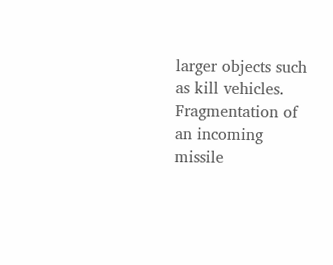larger objects such as kill vehicles. Fragmentation of an incoming missile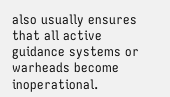also usually ensures that all active guidance systems or warheads become inoperational.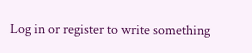Log in or register to write something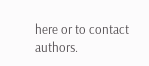here or to contact authors.